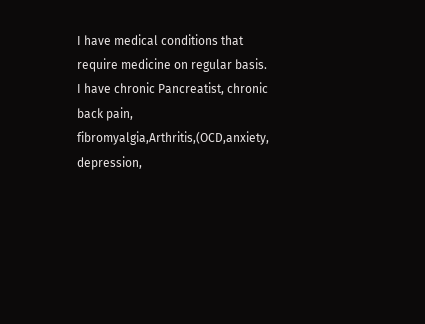I have medical conditions that require medicine on regular basis. I have chronic Pancreatist, chronic back pain, fibromyalgia,Arthritis,(OCD,anxiety, depression,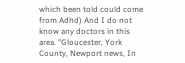which been told could come from Adhd) And I do not know any doctors in this area. "Gloucester, York County, Newport news, In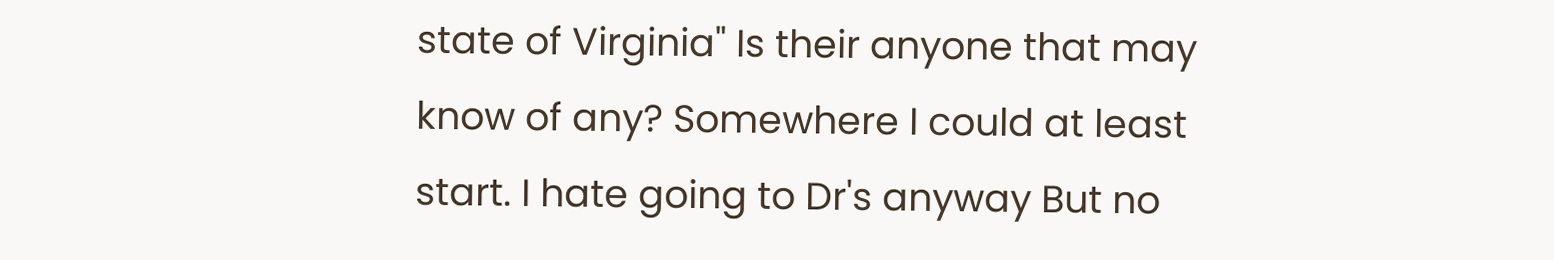state of Virginia" Is their anyone that may know of any? Somewhere I could at least start. I hate going to Dr's anyway But no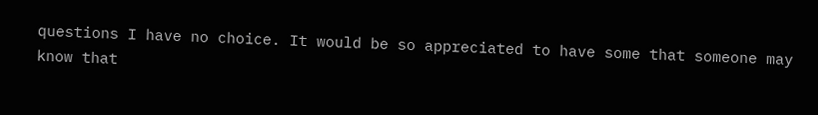questions I have no choice. It would be so appreciated to have some that someone may know that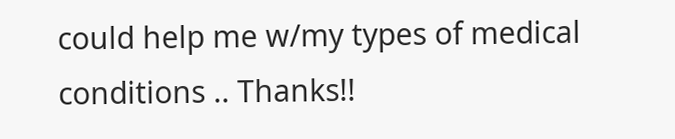could help me w/my types of medical conditions .. Thanks!!